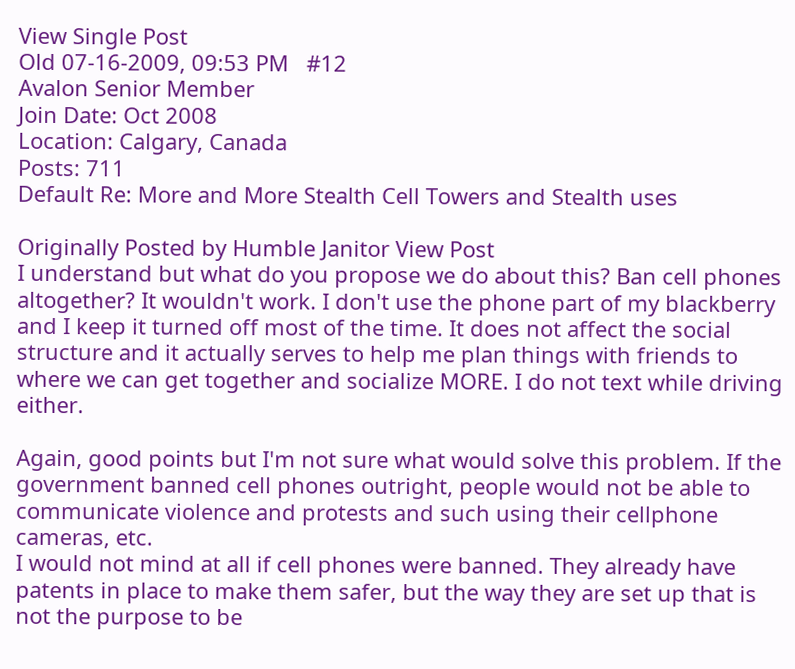View Single Post
Old 07-16-2009, 09:53 PM   #12
Avalon Senior Member
Join Date: Oct 2008
Location: Calgary, Canada
Posts: 711
Default Re: More and More Stealth Cell Towers and Stealth uses

Originally Posted by Humble Janitor View Post
I understand but what do you propose we do about this? Ban cell phones altogether? It wouldn't work. I don't use the phone part of my blackberry and I keep it turned off most of the time. It does not affect the social structure and it actually serves to help me plan things with friends to where we can get together and socialize MORE. I do not text while driving either.

Again, good points but I'm not sure what would solve this problem. If the government banned cell phones outright, people would not be able to communicate violence and protests and such using their cellphone cameras, etc.
I would not mind at all if cell phones were banned. They already have patents in place to make them safer, but the way they are set up that is not the purpose to be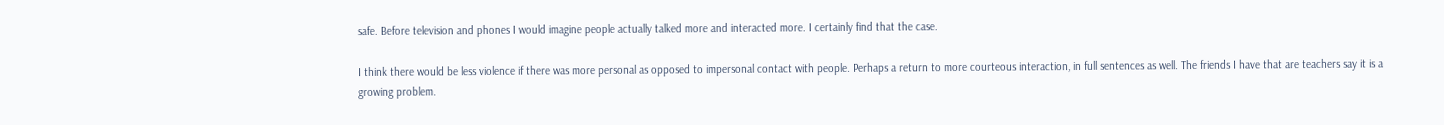safe. Before television and phones I would imagine people actually talked more and interacted more. I certainly find that the case.

I think there would be less violence if there was more personal as opposed to impersonal contact with people. Perhaps a return to more courteous interaction, in full sentences as well. The friends I have that are teachers say it is a growing problem.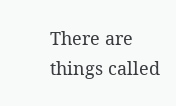There are things called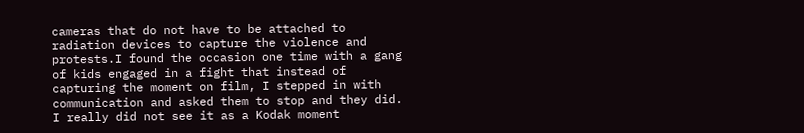cameras that do not have to be attached to radiation devices to capture the violence and protests.I found the occasion one time with a gang of kids engaged in a fight that instead of capturing the moment on film, I stepped in with communication and asked them to stop and they did. I really did not see it as a Kodak moment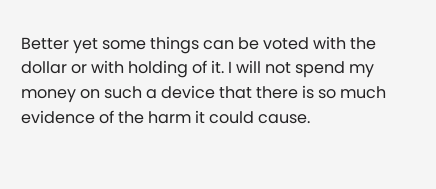Better yet some things can be voted with the dollar or with holding of it. I will not spend my money on such a device that there is so much evidence of the harm it could cause.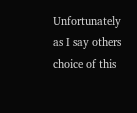Unfortunately as I say others choice of this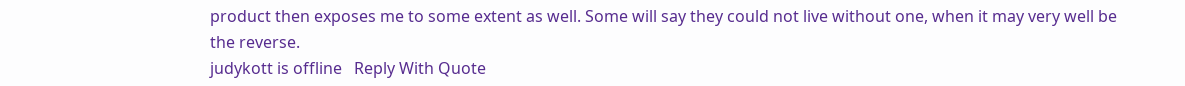product then exposes me to some extent as well. Some will say they could not live without one, when it may very well be the reverse.
judykott is offline   Reply With Quote